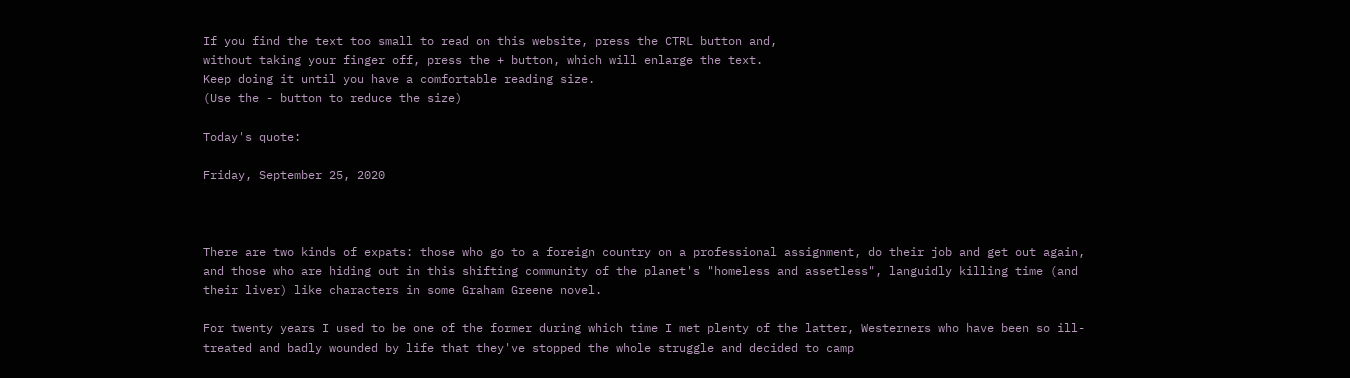If you find the text too small to read on this website, press the CTRL button and,
without taking your finger off, press the + button, which will enlarge the text.
Keep doing it until you have a comfortable reading size.
(Use the - button to reduce the size)

Today's quote:

Friday, September 25, 2020



There are two kinds of expats: those who go to a foreign country on a professional assignment, do their job and get out again, and those who are hiding out in this shifting community of the planet's "homeless and assetless", languidly killing time (and their liver) like characters in some Graham Greene novel.

For twenty years I used to be one of the former during which time I met plenty of the latter, Westerners who have been so ill-treated and badly wounded by life that they've stopped the whole struggle and decided to camp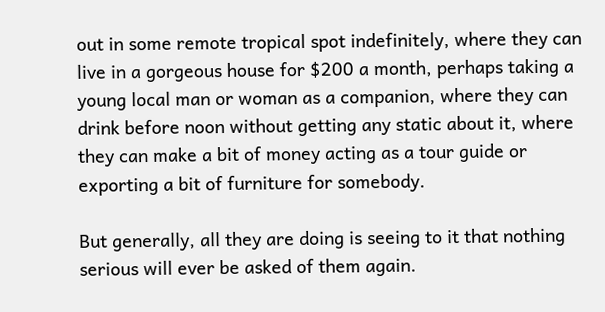out in some remote tropical spot indefinitely, where they can live in a gorgeous house for $200 a month, perhaps taking a young local man or woman as a companion, where they can drink before noon without getting any static about it, where they can make a bit of money acting as a tour guide or exporting a bit of furniture for somebody.

But generally, all they are doing is seeing to it that nothing serious will ever be asked of them again.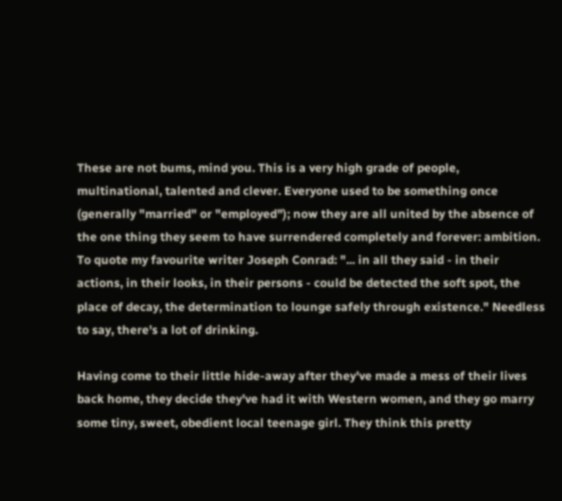These are not bums, mind you. This is a very high grade of people, multinational, talented and clever. Everyone used to be something once (generally "married" or "employed"); now they are all united by the absence of the one thing they seem to have surrendered completely and forever: ambition. To quote my favourite writer Joseph Conrad: "... in all they said - in their actions, in their looks, in their persons - could be detected the soft spot, the place of decay, the determination to lounge safely through existence." Needless to say, there's a lot of drinking.

Having come to their little hide-away after they've made a mess of their lives back home, they decide they've had it with Western women, and they go marry some tiny, sweet, obedient local teenage girl. They think this pretty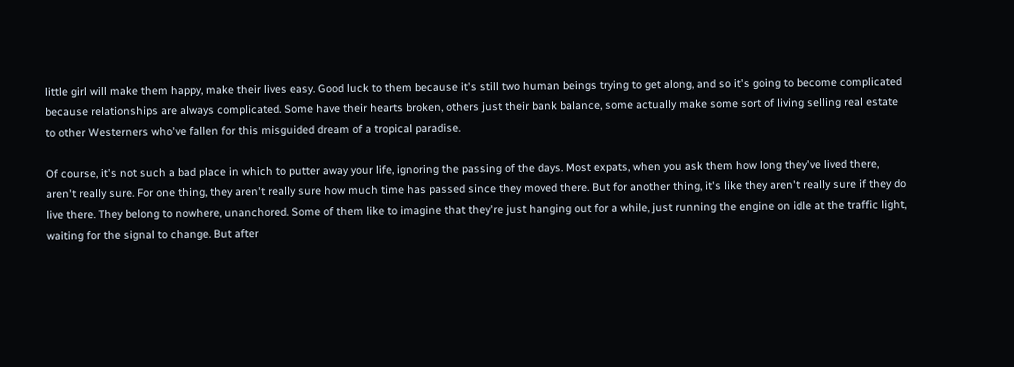little girl will make them happy, make their lives easy. Good luck to them because it's still two human beings trying to get along, and so it's going to become complicated because relationships are always complicated. Some have their hearts broken, others just their bank balance, some actually make some sort of living selling real estate to other Westerners who've fallen for this misguided dream of a tropical paradise.

Of course, it's not such a bad place in which to putter away your life, ignoring the passing of the days. Most expats, when you ask them how long they've lived there, aren't really sure. For one thing, they aren't really sure how much time has passed since they moved there. But for another thing, it's like they aren't really sure if they do live there. They belong to nowhere, unanchored. Some of them like to imagine that they're just hanging out for a while, just running the engine on idle at the traffic light, waiting for the signal to change. But after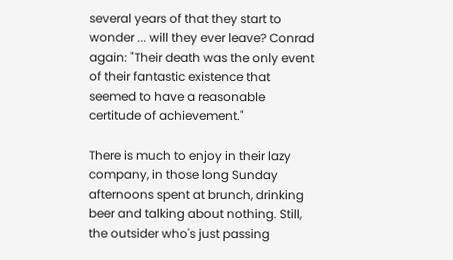several years of that they start to wonder ... will they ever leave? Conrad again: "Their death was the only event of their fantastic existence that seemed to have a reasonable certitude of achievement."

There is much to enjoy in their lazy company, in those long Sunday afternoons spent at brunch, drinking beer and talking about nothing. Still, the outsider who's just passing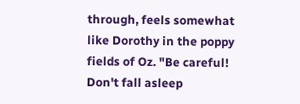through, feels somewhat like Dorothy in the poppy fields of Oz. "Be careful! Don't fall asleep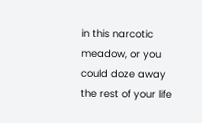in this narcotic meadow, or you could doze away the rest of your life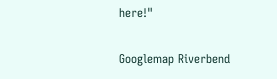here!"

Googlemap Riverbend